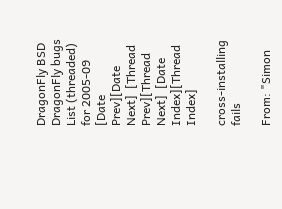DragonFly BSD
DragonFly bugs List (threaded) for 2005-09
[Date Prev][Date Next]  [Thread Prev][Thread Next]  [Date Index][Thread Index]

cross-installing fails

From: "Simon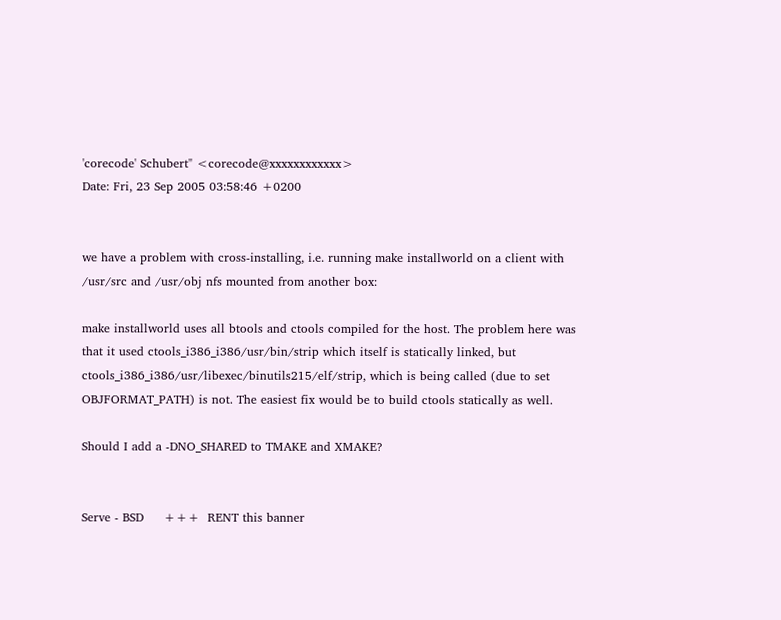'corecode' Schubert" <corecode@xxxxxxxxxxxx>
Date: Fri, 23 Sep 2005 03:58:46 +0200


we have a problem with cross-installing, i.e. running make installworld on a client with /usr/src and /usr/obj nfs mounted from another box:

make installworld uses all btools and ctools compiled for the host. The problem here was that it used ctools_i386_i386/usr/bin/strip which itself is statically linked, but ctools_i386_i386/usr/libexec/binutils215/elf/strip, which is being called (due to set OBJFORMAT_PATH) is not. The easiest fix would be to build ctools statically as well.

Should I add a -DNO_SHARED to TMAKE and XMAKE?


Serve - BSD     +++  RENT this banner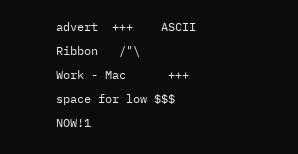advert  +++    ASCII Ribbon   /"\
Work - Mac      +++  space for low $$$ NOW!1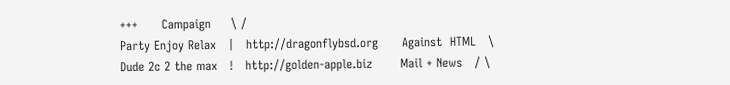+++      Campaign     \ /
Party Enjoy Relax   |   http://dragonflybsd.org      Against  HTML   \
Dude 2c 2 the max   !   http://golden-apple.biz       Mail + News   / \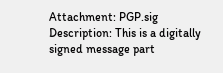Attachment: PGP.sig
Description: This is a digitally signed message part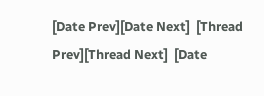[Date Prev][Date Next]  [Thread Prev][Thread Next]  [Date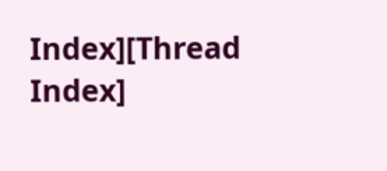Index][Thread Index]